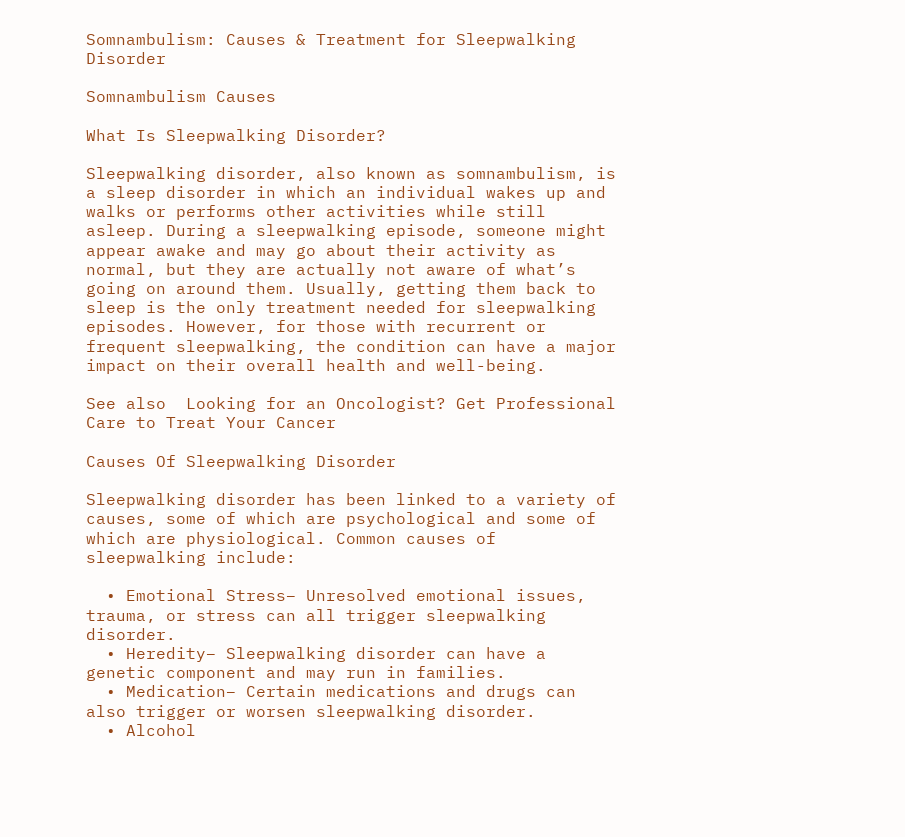Somnambulism: Causes & Treatment for Sleepwalking Disorder

Somnambulism Causes

What Is Sleepwalking Disorder?

Sleepwalking disorder, also known as somnambulism, is a sleep disorder in which an individual wakes up and walks or performs other activities while still asleep. During a sleepwalking episode, someone might appear awake and may go about their activity as normal, but they are actually not aware of what’s going on around them. Usually, getting them back to sleep is the only treatment needed for sleepwalking episodes. However, for those with recurrent or frequent sleepwalking, the condition can have a major impact on their overall health and well-being.

See also  Looking for an Oncologist? Get Professional Care to Treat Your Cancer

Causes Of Sleepwalking Disorder

Sleepwalking disorder has been linked to a variety of causes, some of which are psychological and some of which are physiological. Common causes of sleepwalking include:

  • Emotional Stress– Unresolved emotional issues, trauma, or stress can all trigger sleepwalking disorder.
  • Heredity– Sleepwalking disorder can have a genetic component and may run in families.
  • Medication– Certain medications and drugs can also trigger or worsen sleepwalking disorder.
  • Alcohol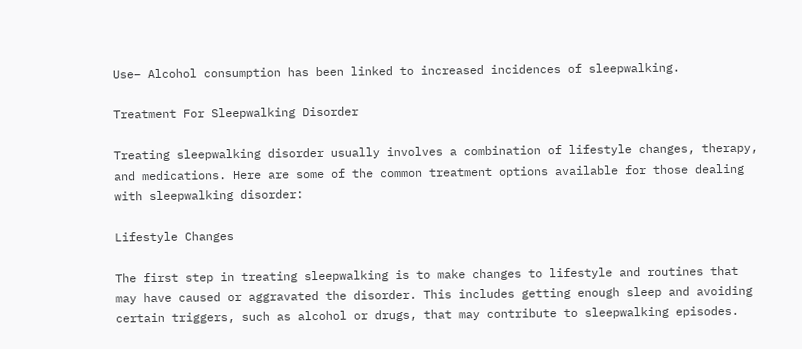Use– Alcohol consumption has been linked to increased incidences of sleepwalking.

Treatment For Sleepwalking Disorder

Treating sleepwalking disorder usually involves a combination of lifestyle changes, therapy, and medications. Here are some of the common treatment options available for those dealing with sleepwalking disorder:

Lifestyle Changes

The first step in treating sleepwalking is to make changes to lifestyle and routines that may have caused or aggravated the disorder. This includes getting enough sleep and avoiding certain triggers, such as alcohol or drugs, that may contribute to sleepwalking episodes.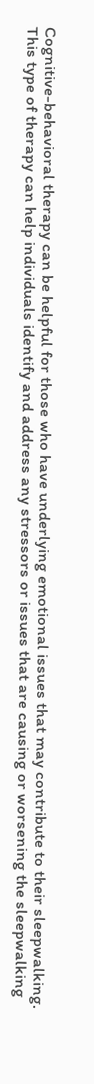Cognitive-behavioral therapy can be helpful for those who have underlying emotional issues that may contribute to their sleepwalking. This type of therapy can help individuals identify and address any stressors or issues that are causing or worsening the sleepwalking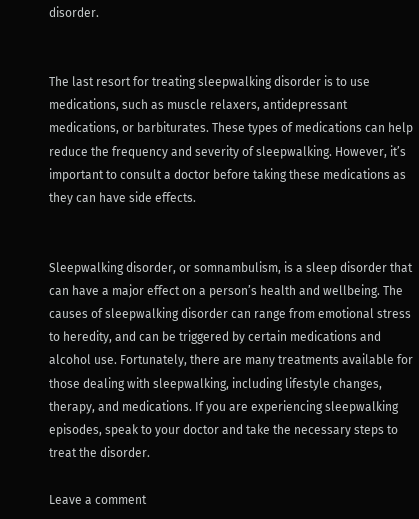disorder.


The last resort for treating sleepwalking disorder is to use medications, such as muscle relaxers, antidepressant medications, or barbiturates. These types of medications can help reduce the frequency and severity of sleepwalking. However, it’s important to consult a doctor before taking these medications as they can have side effects.


Sleepwalking disorder, or somnambulism, is a sleep disorder that can have a major effect on a person’s health and wellbeing. The causes of sleepwalking disorder can range from emotional stress to heredity, and can be triggered by certain medications and alcohol use. Fortunately, there are many treatments available for those dealing with sleepwalking, including lifestyle changes, therapy, and medications. If you are experiencing sleepwalking episodes, speak to your doctor and take the necessary steps to treat the disorder.

Leave a comment